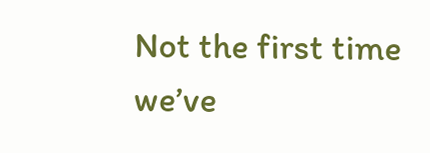Not the first time we’ve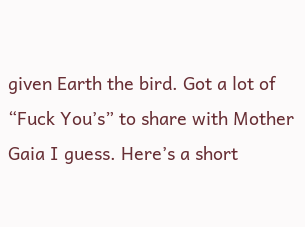given Earth the bird. Got a lot of “Fuck You’s” to share with Mother Gaia I guess. Here’s a short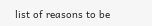list of reasons to be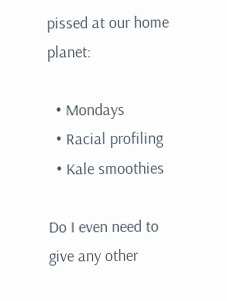pissed at our home planet:

  • Mondays
  • Racial profiling
  • Kale smoothies

Do I even need to give any other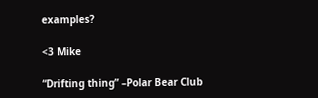examples?

<3 Mike

“Drifting thing” –Polar Bear Club